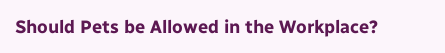Should Pets be Allowed in the Workplace?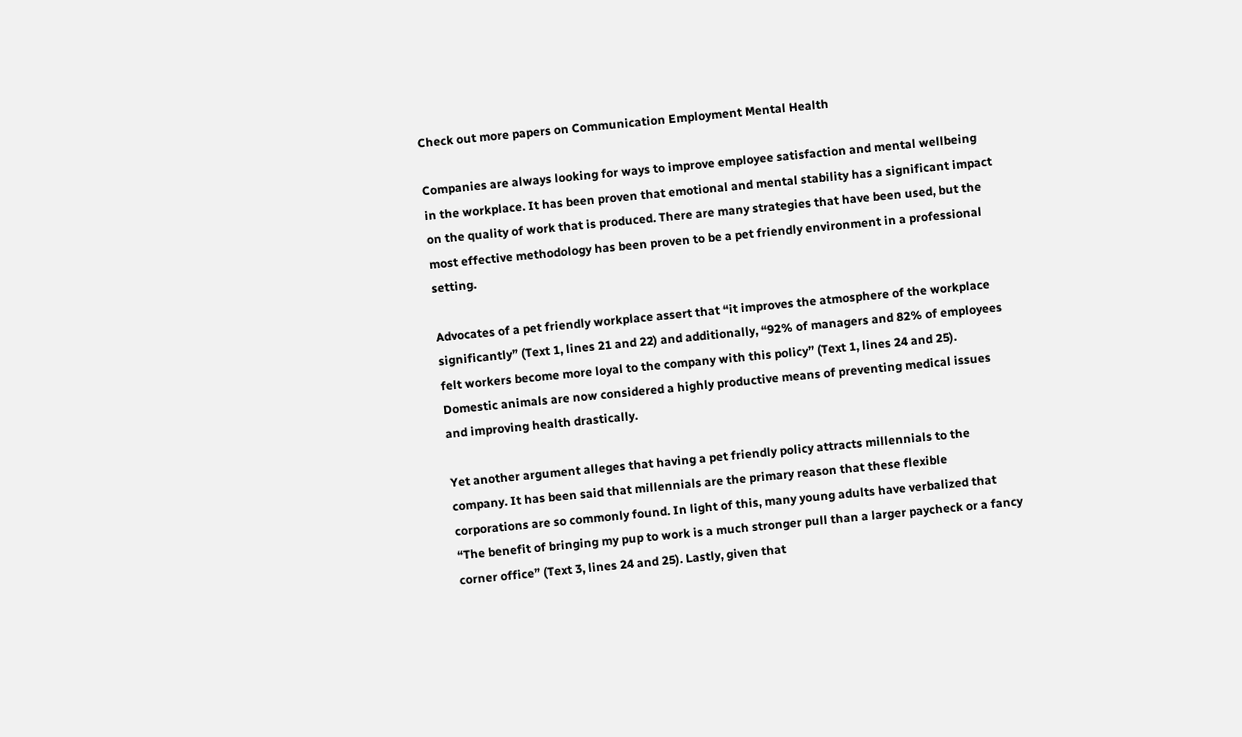Check out more papers on Communication Employment Mental Health

Companies are always looking for ways to improve employee satisfaction and mental wellbeing in the workplace. It has been proven that emotional and mental stability has a significant impact on the quality of work that is produced. There are many strategies that have been used, but the most effective methodology has been proven to be a pet friendly environment in a professional setting.

Advocates of a pet friendly workplace assert that “it improves the atmosphere of the workplace significantly” (Text 1, lines 21 and 22) and additionally, “92% of managers and 82% of employees felt workers become more loyal to the company with this policy’’ (Text 1, lines 24 and 25). Domestic animals are now considered a highly productive means of preventing medical issues and improving health drastically.

Yet another argument alleges that having a pet friendly policy attracts millennials to the company. It has been said that millennials are the primary reason that these flexible corporations are so commonly found. In light of this, many young adults have verbalized that “The benefit of bringing my pup to work is a much stronger pull than a larger paycheck or a fancy corner office” (Text 3, lines 24 and 25). Lastly, given that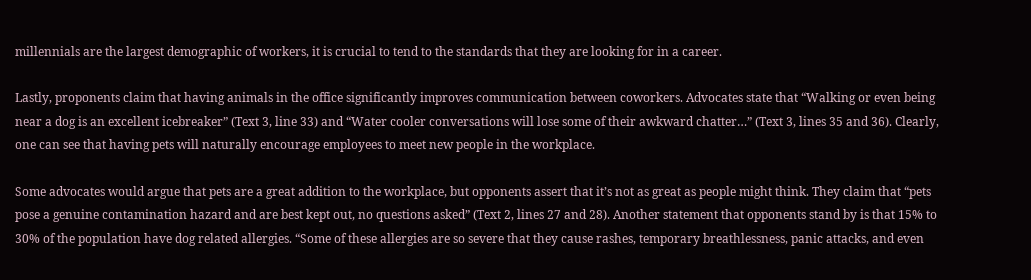millennials are the largest demographic of workers, it is crucial to tend to the standards that they are looking for in a career.

Lastly, proponents claim that having animals in the office significantly improves communication between coworkers. Advocates state that “Walking or even being near a dog is an excellent icebreaker” (Text 3, line 33) and “Water cooler conversations will lose some of their awkward chatter…” (Text 3, lines 35 and 36). Clearly, one can see that having pets will naturally encourage employees to meet new people in the workplace.

Some advocates would argue that pets are a great addition to the workplace, but opponents assert that it’s not as great as people might think. They claim that “pets pose a genuine contamination hazard and are best kept out, no questions asked” (Text 2, lines 27 and 28). Another statement that opponents stand by is that 15% to 30% of the population have dog related allergies. “Some of these allergies are so severe that they cause rashes, temporary breathlessness, panic attacks, and even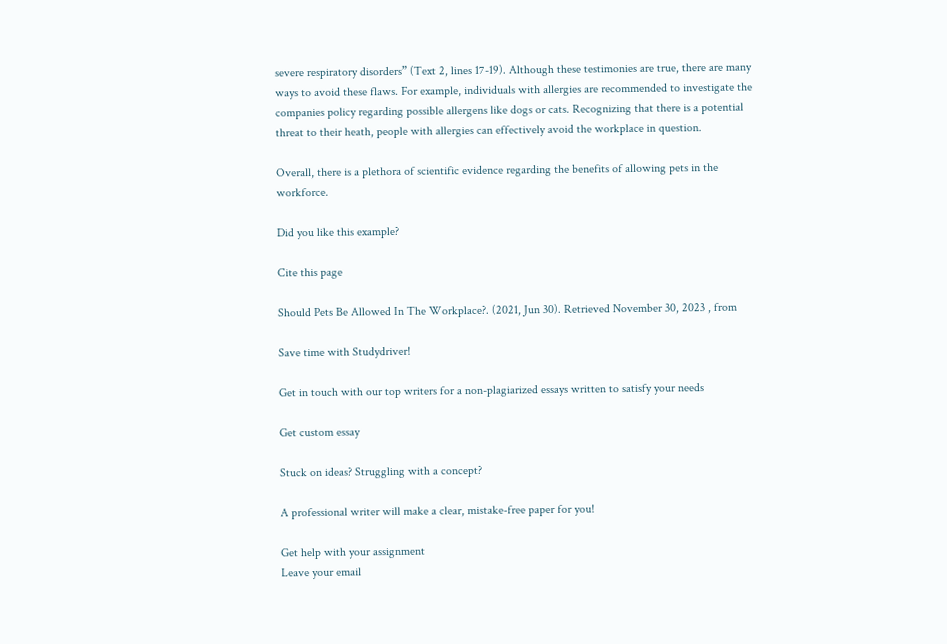severe respiratory disorders” (Text 2, lines 17-19). Although these testimonies are true, there are many ways to avoid these flaws. For example, individuals with allergies are recommended to investigate the companies policy regarding possible allergens like dogs or cats. Recognizing that there is a potential threat to their heath, people with allergies can effectively avoid the workplace in question.

Overall, there is a plethora of scientific evidence regarding the benefits of allowing pets in the workforce.

Did you like this example?

Cite this page

Should Pets Be Allowed In The Workplace?. (2021, Jun 30). Retrieved November 30, 2023 , from

Save time with Studydriver!

Get in touch with our top writers for a non-plagiarized essays written to satisfy your needs

Get custom essay

Stuck on ideas? Struggling with a concept?

A professional writer will make a clear, mistake-free paper for you!

Get help with your assignment
Leave your email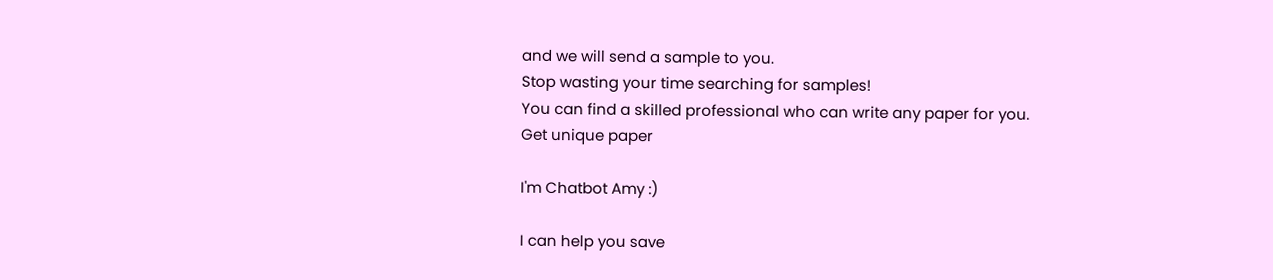and we will send a sample to you.
Stop wasting your time searching for samples!
You can find a skilled professional who can write any paper for you.
Get unique paper

I'm Chatbot Amy :)

I can help you save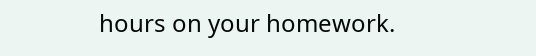hours on your homework.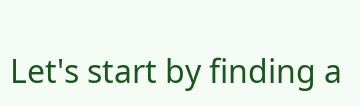Let's start by finding a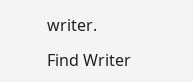writer.

Find Writer